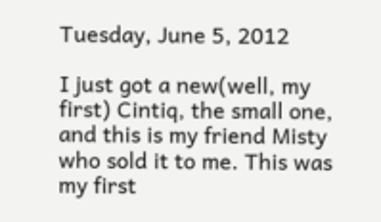Tuesday, June 5, 2012

I just got a new(well, my first) Cintiq, the small one, and this is my friend Misty who sold it to me. This was my first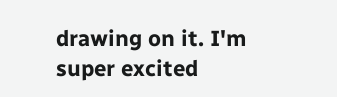drawing on it. I'm super excited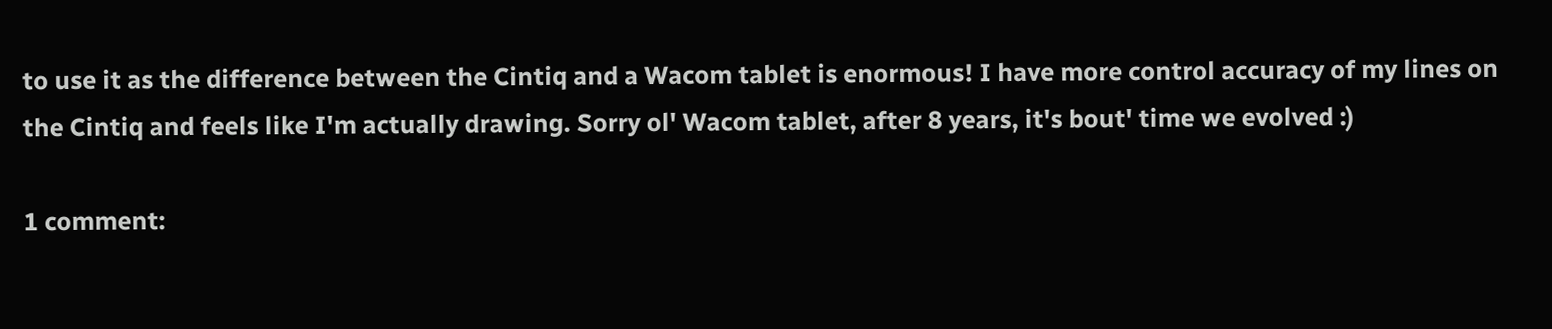to use it as the difference between the Cintiq and a Wacom tablet is enormous! I have more control accuracy of my lines on the Cintiq and feels like I'm actually drawing. Sorry ol' Wacom tablet, after 8 years, it's bout' time we evolved :)

1 comment: